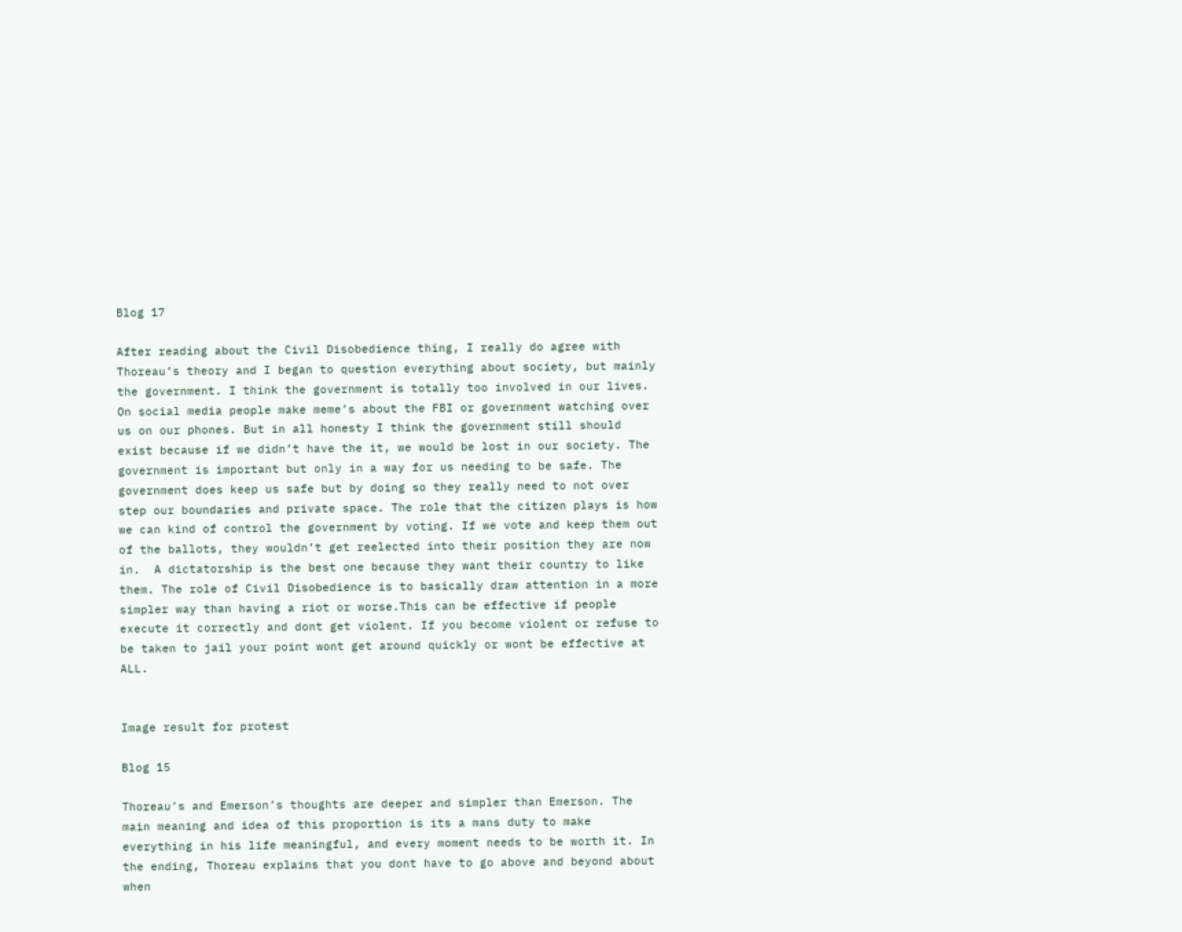Blog 17

After reading about the Civil Disobedience thing, I really do agree with Thoreau’s theory and I began to question everything about society, but mainly the government. I think the government is totally too involved in our lives. On social media people make meme’s about the FBI or government watching over us on our phones. But in all honesty I think the government still should exist because if we didn’t have the it, we would be lost in our society. The government is important but only in a way for us needing to be safe. The government does keep us safe but by doing so they really need to not over step our boundaries and private space. The role that the citizen plays is how we can kind of control the government by voting. If we vote and keep them out of the ballots, they wouldn’t get reelected into their position they are now in.  A dictatorship is the best one because they want their country to like them. The role of Civil Disobedience is to basically draw attention in a more simpler way than having a riot or worse.This can be effective if people execute it correctly and dont get violent. If you become violent or refuse to be taken to jail your point wont get around quickly or wont be effective at ALL.


Image result for protest

Blog 15

Thoreau’s and Emerson’s thoughts are deeper and simpler than Emerson. The main meaning and idea of this proportion is its a mans duty to make everything in his life meaningful, and every moment needs to be worth it. In the ending, Thoreau explains that you dont have to go above and beyond about when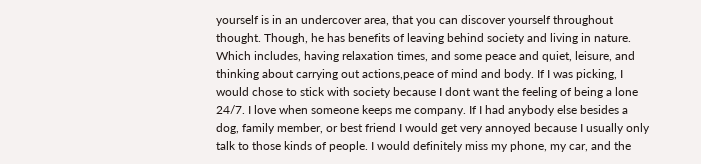yourself is in an undercover area, that you can discover yourself throughout thought. Though, he has benefits of leaving behind society and living in nature. Which includes, having relaxation times, and some peace and quiet, leisure, and thinking about carrying out actions,peace of mind and body. If I was picking, I would chose to stick with society because I dont want the feeling of being a lone 24/7. I love when someone keeps me company. If I had anybody else besides a dog, family member, or best friend I would get very annoyed because I usually only talk to those kinds of people. I would definitely miss my phone, my car, and the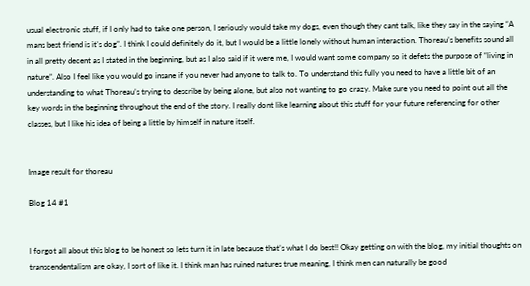usual electronic stuff, if I only had to take one person, I seriously would take my dogs, even though they cant talk, like they say in the saying “A mans best friend is it’s dog”. I think I could definitely do it, but I would be a little lonely without human interaction. Thoreau’s benefits sound all in all pretty decent as I stated in the beginning, but as I also said if it were me, I would want some company so it defets the purpose of “living in nature”. Also I feel like you would go insane if you never had anyone to talk to. To understand this fully you need to have a little bit of an understanding to what Thoreau’s trying to describe by being alone, but also not wanting to go crazy. Make sure you need to point out all the key words in the beginning throughout the end of the story. I really dont like learning about this stuff for your future referencing for other classes, but I like his idea of being a little by himself in nature itself.


Image result for thoreau

Blog 14 #1


I forgot all about this blog to be honest so lets turn it in late because that’s what I do best!! Okay getting on with the blog, my initial thoughts on transcendentalism are okay, I sort of like it. I think man has ruined natures true meaning, I think men can naturally be good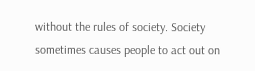without the rules of society. Society sometimes causes people to act out on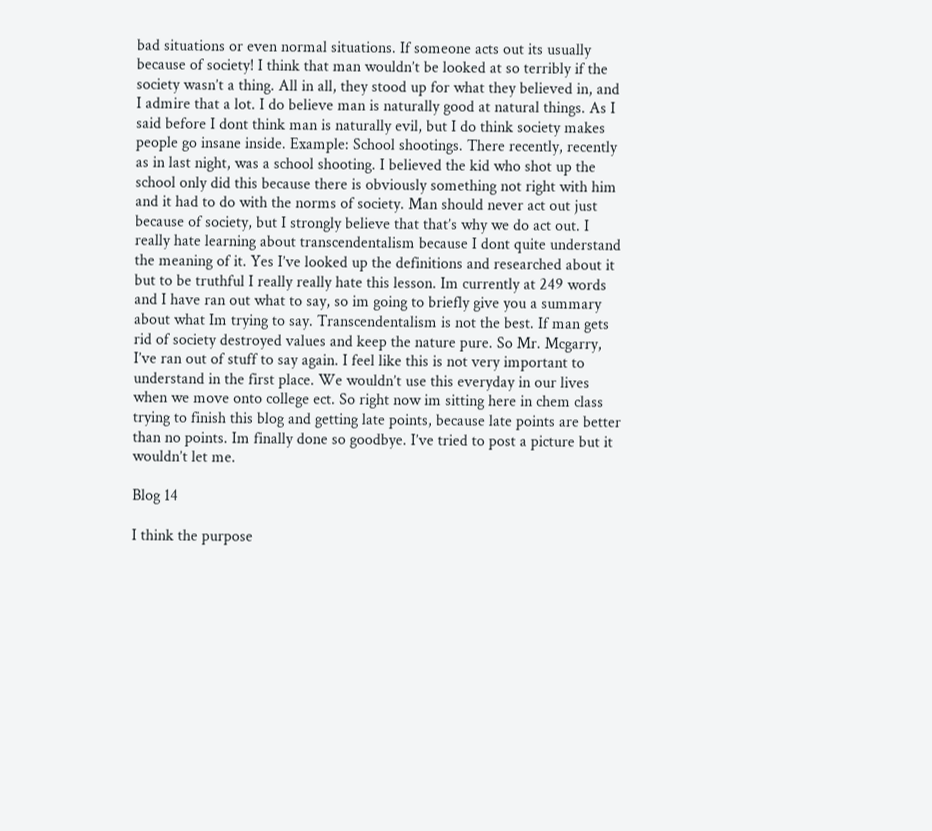bad situations or even normal situations. If someone acts out its usually because of society! I think that man wouldn’t be looked at so terribly if the society wasn’t a thing. All in all, they stood up for what they believed in, and I admire that a lot. I do believe man is naturally good at natural things. As I said before I dont think man is naturally evil, but I do think society makes people go insane inside. Example: School shootings. There recently, recently as in last night, was a school shooting. I believed the kid who shot up the school only did this because there is obviously something not right with him and it had to do with the norms of society. Man should never act out just because of society, but I strongly believe that that’s why we do act out. I really hate learning about transcendentalism because I dont quite understand the meaning of it. Yes I’ve looked up the definitions and researched about it but to be truthful I really really hate this lesson. Im currently at 249 words and I have ran out what to say, so im going to briefly give you a summary about what Im trying to say. Transcendentalism is not the best. If man gets rid of society destroyed values and keep the nature pure. So Mr. Mcgarry, I’ve ran out of stuff to say again. I feel like this is not very important to understand in the first place. We wouldn’t use this everyday in our lives when we move onto college ect. So right now im sitting here in chem class trying to finish this blog and getting late points, because late points are better than no points. Im finally done so goodbye. I’ve tried to post a picture but it wouldn’t let me.

Blog 14

I think the purpose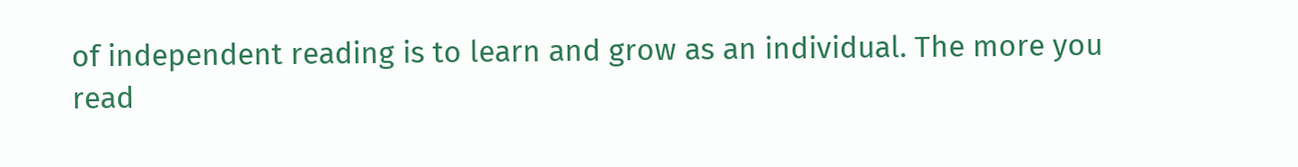of independent reading is to learn and grow as an individual. The more you read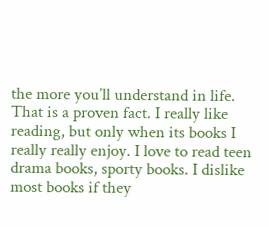the more you’ll understand in life. That is a proven fact. I really like reading, but only when its books I really really enjoy. I love to read teen drama books, sporty books. I dislike most books if they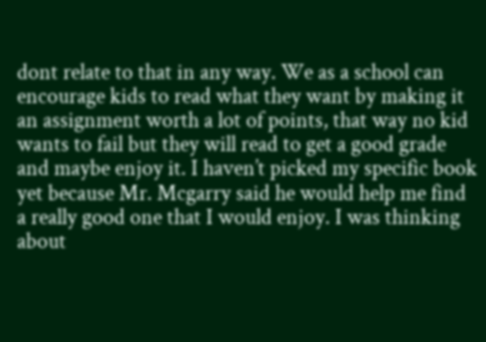dont relate to that in any way. We as a school can encourage kids to read what they want by making it an assignment worth a lot of points, that way no kid wants to fail but they will read to get a good grade and maybe enjoy it. I haven’t picked my specific book yet because Mr. Mcgarry said he would help me find a really good one that I would enjoy. I was thinking about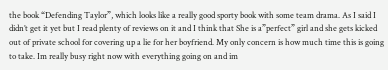the book “Defending Taylor”, which looks like a really good sporty book with some team drama. As I said I didn’t get it yet but I read plenty of reviews on it and I think that She is a”perfect” girl and she gets kicked out of private school for covering up a lie for her boyfriend. My only concern is how much time this is going to take. Im really busy right now with everything going on and im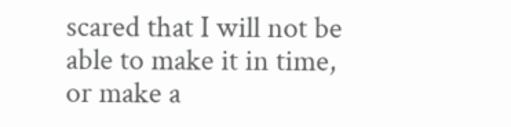scared that I will not be able to make it in time, or make a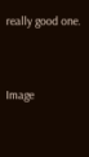really good one.


Image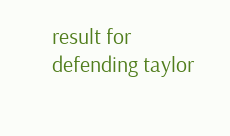result for defending taylor